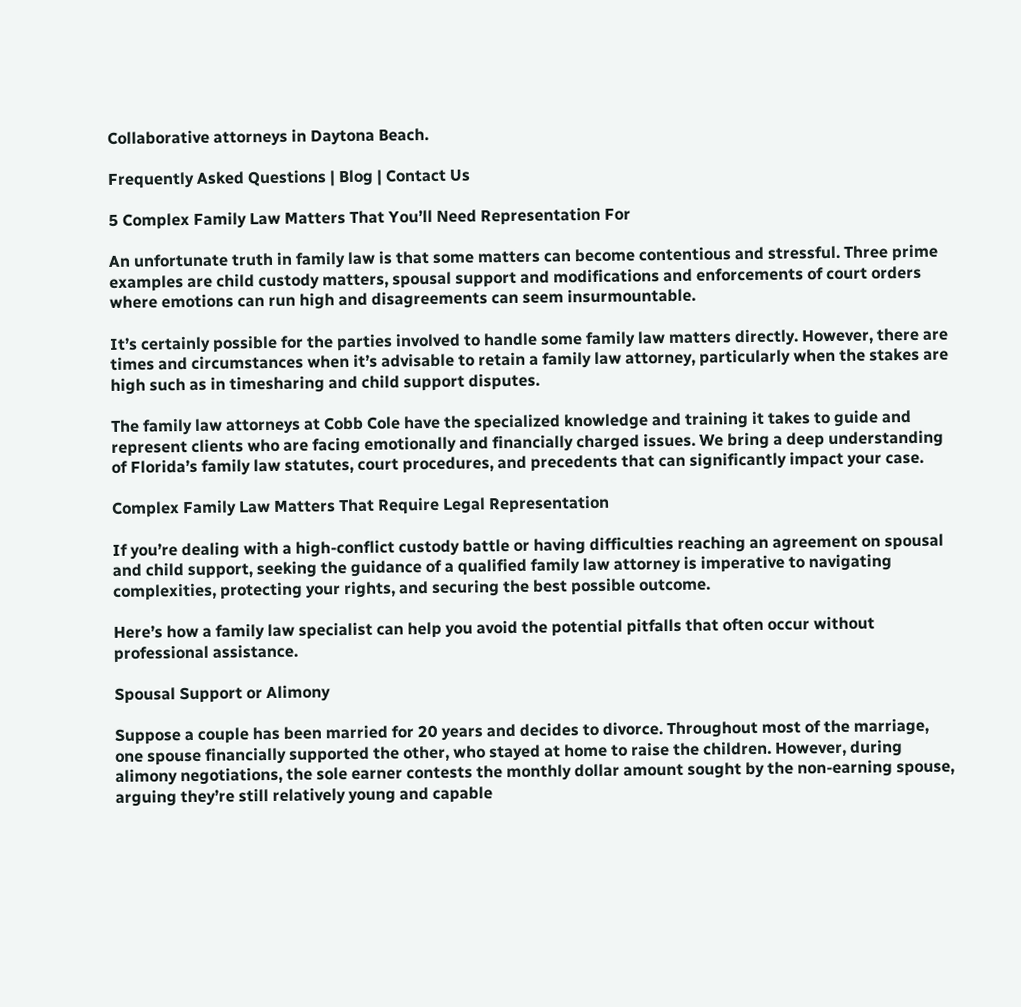Collaborative attorneys in Daytona Beach.

Frequently Asked Questions | Blog | Contact Us

5 Complex Family Law Matters That You’ll Need Representation For

An unfortunate truth in family law is that some matters can become contentious and stressful. Three prime examples are child custody matters, spousal support and modifications and enforcements of court orders where emotions can run high and disagreements can seem insurmountable.

It’s certainly possible for the parties involved to handle some family law matters directly. However, there are times and circumstances when it’s advisable to retain a family law attorney, particularly when the stakes are high such as in timesharing and child support disputes.

The family law attorneys at Cobb Cole have the specialized knowledge and training it takes to guide and represent clients who are facing emotionally and financially charged issues. We bring a deep understanding of Florida’s family law statutes, court procedures, and precedents that can significantly impact your case.

Complex Family Law Matters That Require Legal Representation

If you’re dealing with a high-conflict custody battle or having difficulties reaching an agreement on spousal and child support, seeking the guidance of a qualified family law attorney is imperative to navigating complexities, protecting your rights, and securing the best possible outcome.

Here’s how a family law specialist can help you avoid the potential pitfalls that often occur without professional assistance.

Spousal Support or Alimony

Suppose a couple has been married for 20 years and decides to divorce. Throughout most of the marriage, one spouse financially supported the other, who stayed at home to raise the children. However, during alimony negotiations, the sole earner contests the monthly dollar amount sought by the non-earning spouse, arguing they’re still relatively young and capable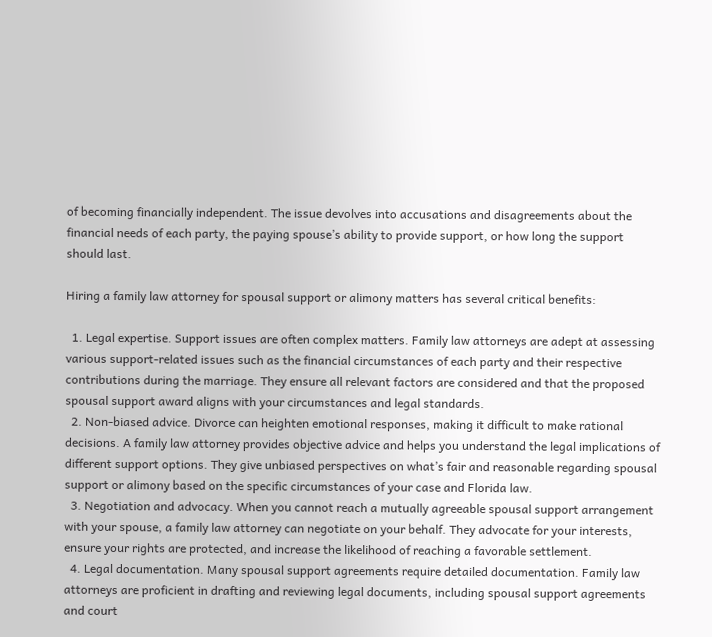of becoming financially independent. The issue devolves into accusations and disagreements about the financial needs of each party, the paying spouse’s ability to provide support, or how long the support should last.

Hiring a family law attorney for spousal support or alimony matters has several critical benefits:

  1. Legal expertise. Support issues are often complex matters. Family law attorneys are adept at assessing various support-related issues such as the financial circumstances of each party and their respective contributions during the marriage. They ensure all relevant factors are considered and that the proposed spousal support award aligns with your circumstances and legal standards.
  2. Non-biased advice. Divorce can heighten emotional responses, making it difficult to make rational decisions. A family law attorney provides objective advice and helps you understand the legal implications of different support options. They give unbiased perspectives on what’s fair and reasonable regarding spousal support or alimony based on the specific circumstances of your case and Florida law.
  3. Negotiation and advocacy. When you cannot reach a mutually agreeable spousal support arrangement with your spouse, a family law attorney can negotiate on your behalf. They advocate for your interests, ensure your rights are protected, and increase the likelihood of reaching a favorable settlement.
  4. Legal documentation. Many spousal support agreements require detailed documentation. Family law attorneys are proficient in drafting and reviewing legal documents, including spousal support agreements and court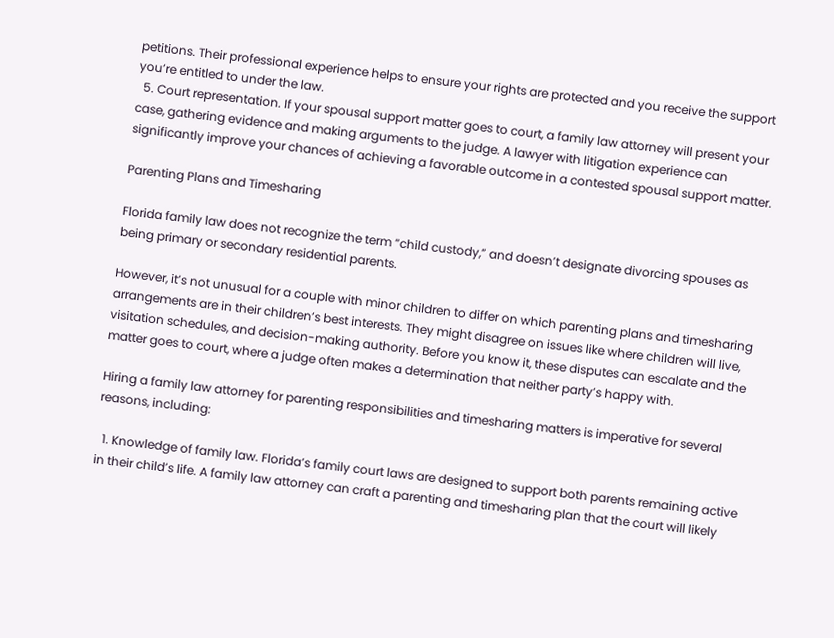petitions. Their professional experience helps to ensure your rights are protected and you receive the support you’re entitled to under the law.
  5. Court representation. If your spousal support matter goes to court, a family law attorney will present your case, gathering evidence and making arguments to the judge. A lawyer with litigation experience can significantly improve your chances of achieving a favorable outcome in a contested spousal support matter.

Parenting Plans and Timesharing

Florida family law does not recognize the term “child custody,” and doesn’t designate divorcing spouses as being primary or secondary residential parents.

However, it’s not unusual for a couple with minor children to differ on which parenting plans and timesharing arrangements are in their children’s best interests. They might disagree on issues like where children will live, visitation schedules, and decision-making authority. Before you know it, these disputes can escalate and the matter goes to court, where a judge often makes a determination that neither party’s happy with.

Hiring a family law attorney for parenting responsibilities and timesharing matters is imperative for several reasons, including:

  1. Knowledge of family law. Florida’s family court laws are designed to support both parents remaining active in their child’s life. A family law attorney can craft a parenting and timesharing plan that the court will likely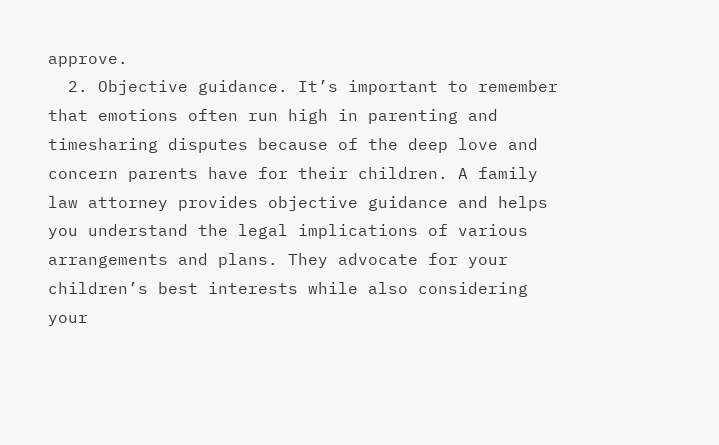approve.
  2. Objective guidance. It’s important to remember that emotions often run high in parenting and timesharing disputes because of the deep love and concern parents have for their children. A family law attorney provides objective guidance and helps you understand the legal implications of various arrangements and plans. They advocate for your children’s best interests while also considering your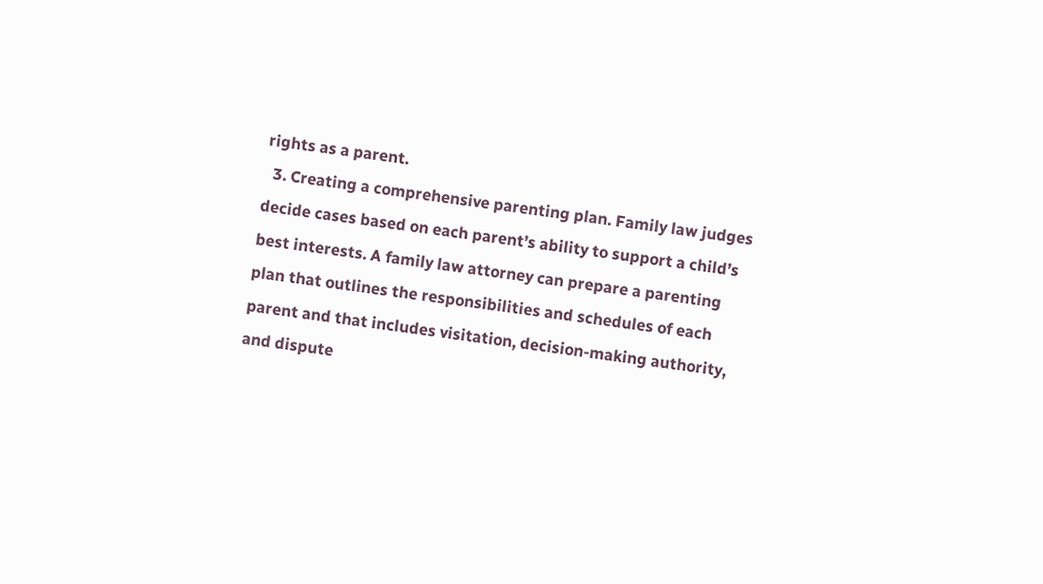rights as a parent.
  3. Creating a comprehensive parenting plan. Family law judges decide cases based on each parent’s ability to support a child’s best interests. A family law attorney can prepare a parenting plan that outlines the responsibilities and schedules of each parent and that includes visitation, decision-making authority, and dispute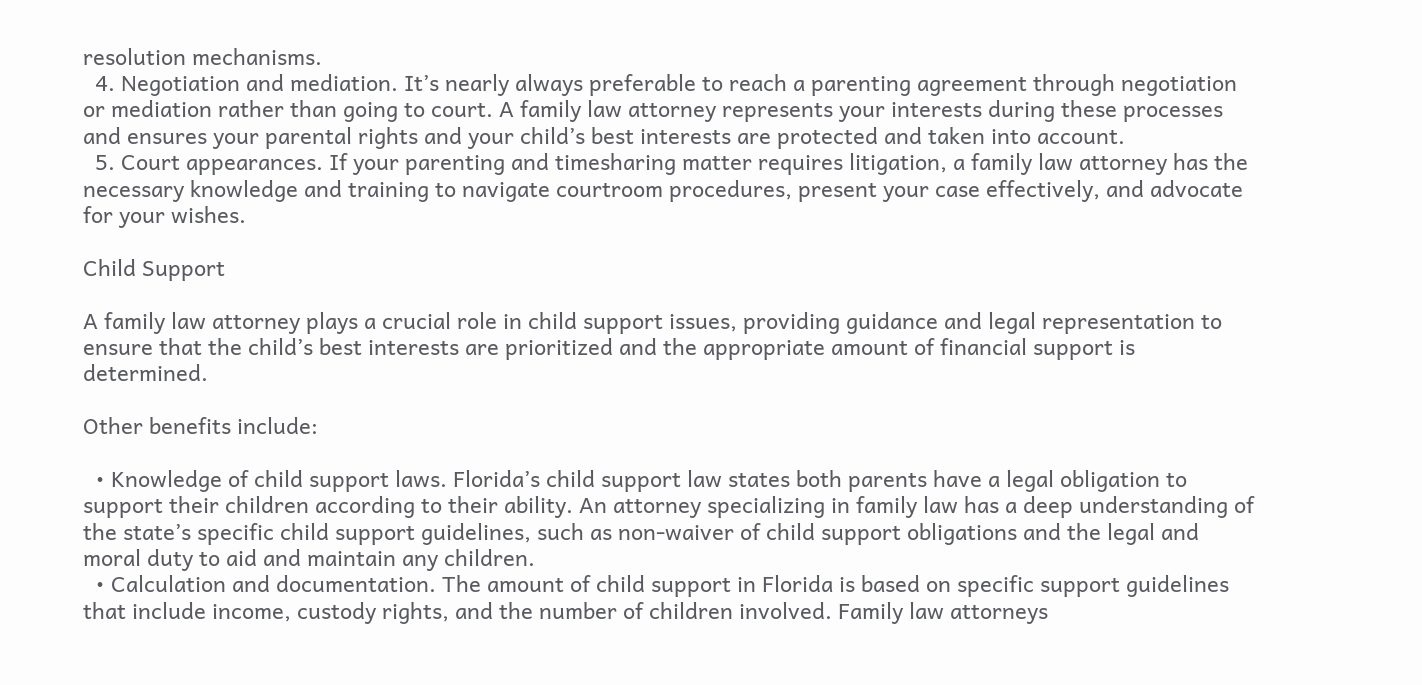resolution mechanisms.
  4. Negotiation and mediation. It’s nearly always preferable to reach a parenting agreement through negotiation or mediation rather than going to court. A family law attorney represents your interests during these processes and ensures your parental rights and your child’s best interests are protected and taken into account.
  5. Court appearances. If your parenting and timesharing matter requires litigation, a family law attorney has the necessary knowledge and training to navigate courtroom procedures, present your case effectively, and advocate for your wishes.

Child Support

A family law attorney plays a crucial role in child support issues, providing guidance and legal representation to ensure that the child’s best interests are prioritized and the appropriate amount of financial support is determined.

Other benefits include:

  • Knowledge of child support laws. Florida’s child support law states both parents have a legal obligation to support their children according to their ability. An attorney specializing in family law has a deep understanding of the state’s specific child support guidelines, such as non-waiver of child support obligations and the legal and moral duty to aid and maintain any children.
  • Calculation and documentation. The amount of child support in Florida is based on specific support guidelines that include income, custody rights, and the number of children involved. Family law attorneys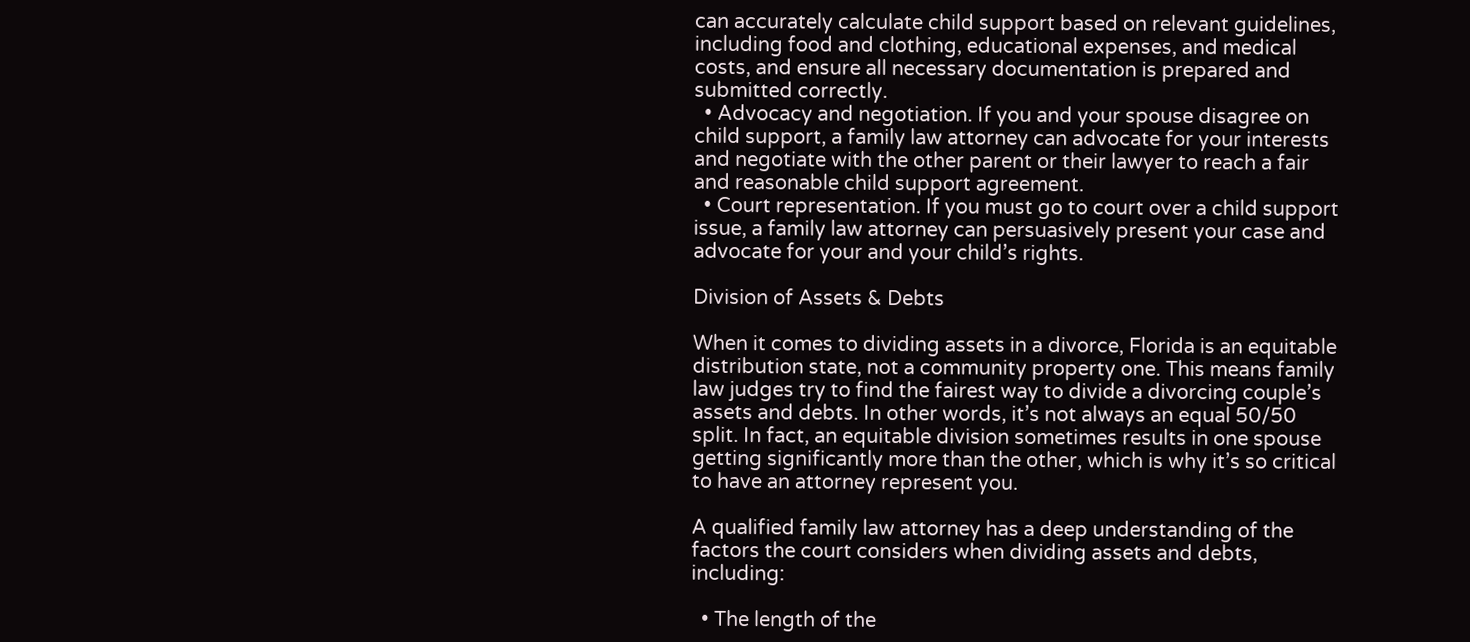can accurately calculate child support based on relevant guidelines, including food and clothing, educational expenses, and medical costs, and ensure all necessary documentation is prepared and submitted correctly.
  • Advocacy and negotiation. If you and your spouse disagree on child support, a family law attorney can advocate for your interests and negotiate with the other parent or their lawyer to reach a fair and reasonable child support agreement.
  • Court representation. If you must go to court over a child support issue, a family law attorney can persuasively present your case and advocate for your and your child’s rights.

Division of Assets & Debts

When it comes to dividing assets in a divorce, Florida is an equitable distribution state, not a community property one. This means family law judges try to find the fairest way to divide a divorcing couple’s assets and debts. In other words, it’s not always an equal 50/50 split. In fact, an equitable division sometimes results in one spouse getting significantly more than the other, which is why it’s so critical to have an attorney represent you.

A qualified family law attorney has a deep understanding of the factors the court considers when dividing assets and debts, including:

  • The length of the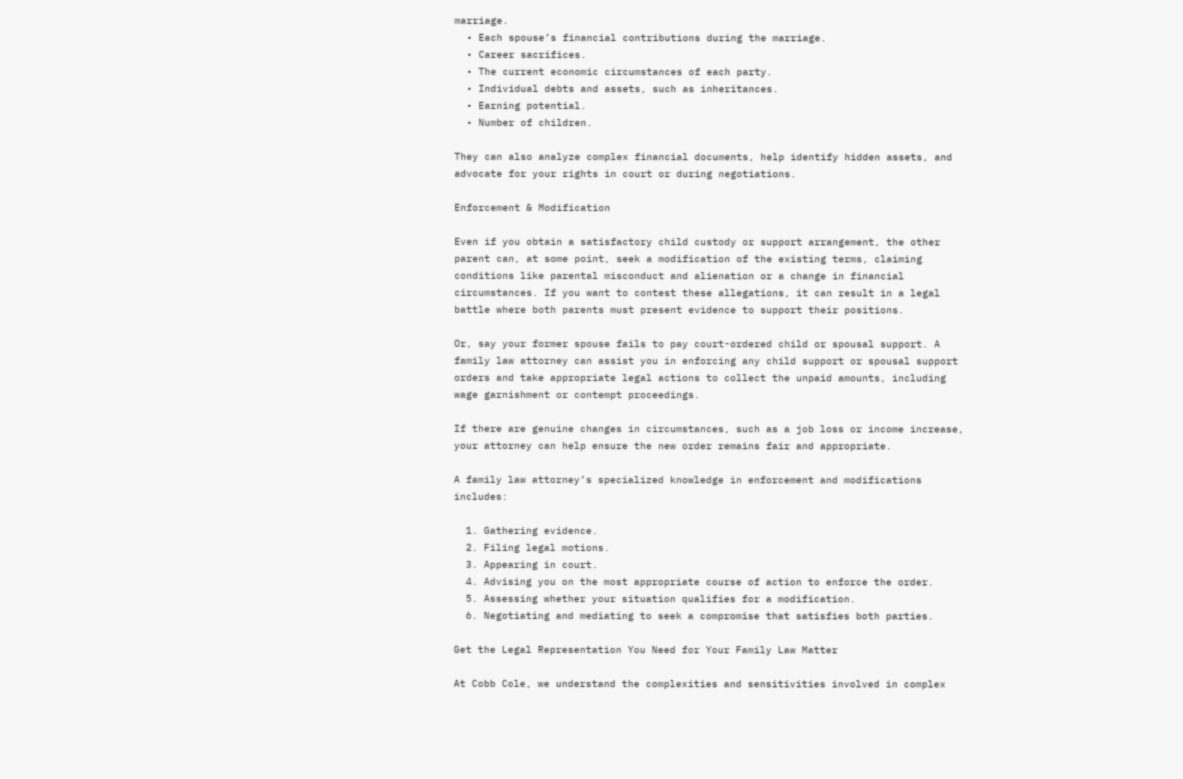marriage.
  • Each spouse’s financial contributions during the marriage.
  • Career sacrifices.
  • The current economic circumstances of each party.
  • Individual debts and assets, such as inheritances.
  • Earning potential.
  • Number of children.

They can also analyze complex financial documents, help identify hidden assets, and advocate for your rights in court or during negotiations.

Enforcement & Modification

Even if you obtain a satisfactory child custody or support arrangement, the other parent can, at some point, seek a modification of the existing terms, claiming conditions like parental misconduct and alienation or a change in financial circumstances. If you want to contest these allegations, it can result in a legal battle where both parents must present evidence to support their positions.

Or, say your former spouse fails to pay court-ordered child or spousal support. A family law attorney can assist you in enforcing any child support or spousal support orders and take appropriate legal actions to collect the unpaid amounts, including wage garnishment or contempt proceedings.

If there are genuine changes in circumstances, such as a job loss or income increase, your attorney can help ensure the new order remains fair and appropriate.

A family law attorney’s specialized knowledge in enforcement and modifications includes:

  1. Gathering evidence.
  2. Filing legal motions.
  3. Appearing in court.
  4. Advising you on the most appropriate course of action to enforce the order.
  5. Assessing whether your situation qualifies for a modification.
  6. Negotiating and mediating to seek a compromise that satisfies both parties.

Get the Legal Representation You Need for Your Family Law Matter

At Cobb Cole, we understand the complexities and sensitivities involved in complex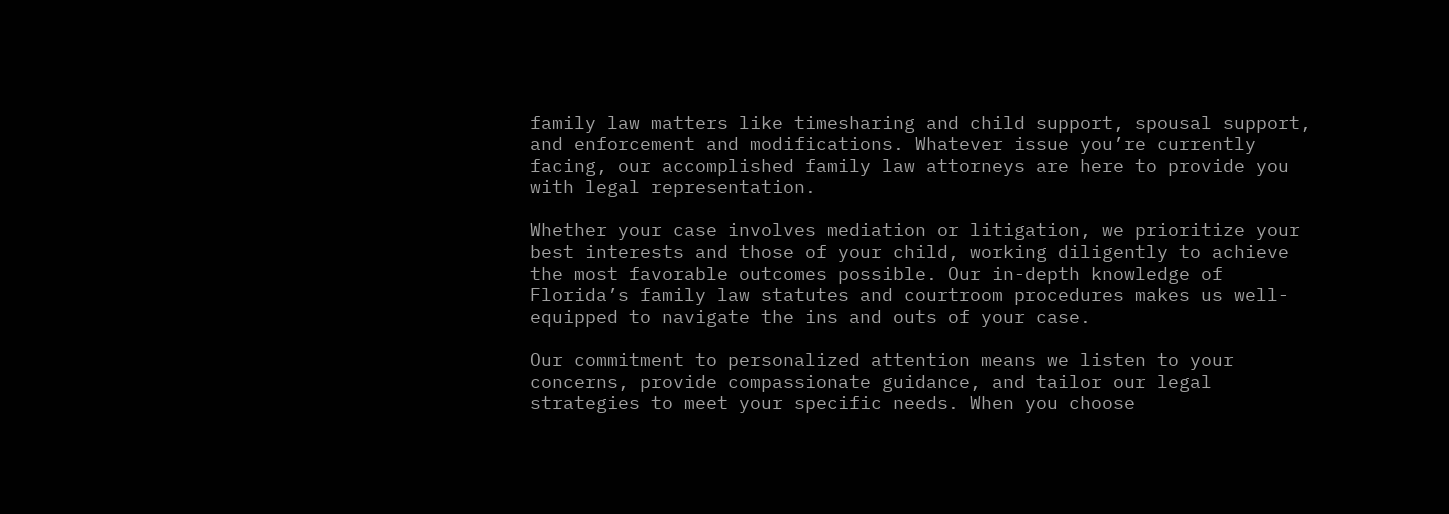family law matters like timesharing and child support, spousal support, and enforcement and modifications. Whatever issue you’re currently facing, our accomplished family law attorneys are here to provide you with legal representation.

Whether your case involves mediation or litigation, we prioritize your best interests and those of your child, working diligently to achieve the most favorable outcomes possible. Our in-depth knowledge of Florida’s family law statutes and courtroom procedures makes us well-equipped to navigate the ins and outs of your case.

Our commitment to personalized attention means we listen to your concerns, provide compassionate guidance, and tailor our legal strategies to meet your specific needs. When you choose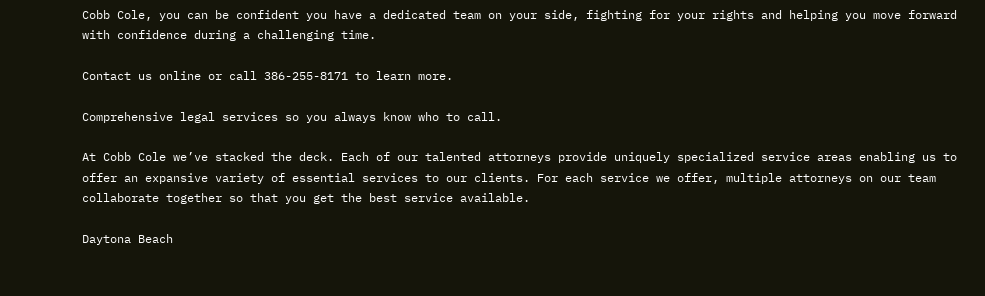Cobb Cole, you can be confident you have a dedicated team on your side, fighting for your rights and helping you move forward with confidence during a challenging time.

Contact us online or call 386-255-8171 to learn more.

Comprehensive legal services so you always know who to call.

At Cobb Cole we’ve stacked the deck. Each of our talented attorneys provide uniquely specialized service areas enabling us to offer an expansive variety of essential services to our clients. For each service we offer, multiple attorneys on our team collaborate together so that you get the best service available.

Daytona Beach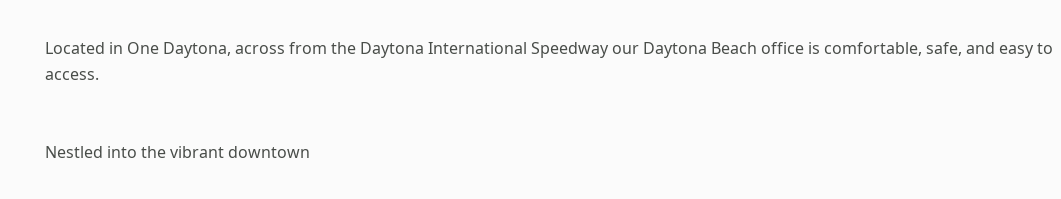Located in One Daytona, across from the Daytona International Speedway our Daytona Beach office is comfortable, safe, and easy to access.


Nestled into the vibrant downtown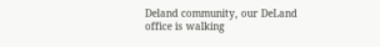Deland community, our DeLand office is walking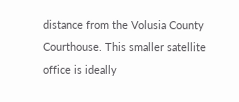distance from the Volusia County Courthouse. This smaller satellite office is ideally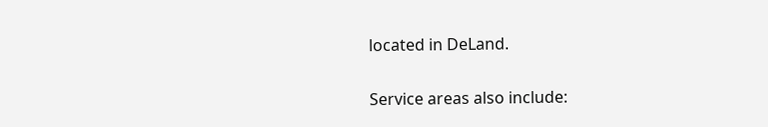located in DeLand.

Service areas also include: